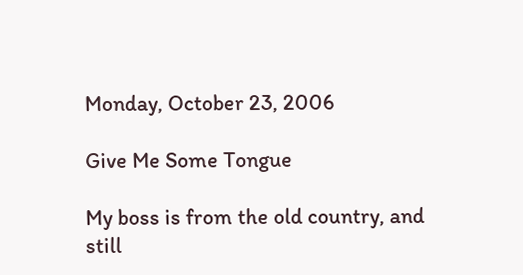Monday, October 23, 2006

Give Me Some Tongue

My boss is from the old country, and still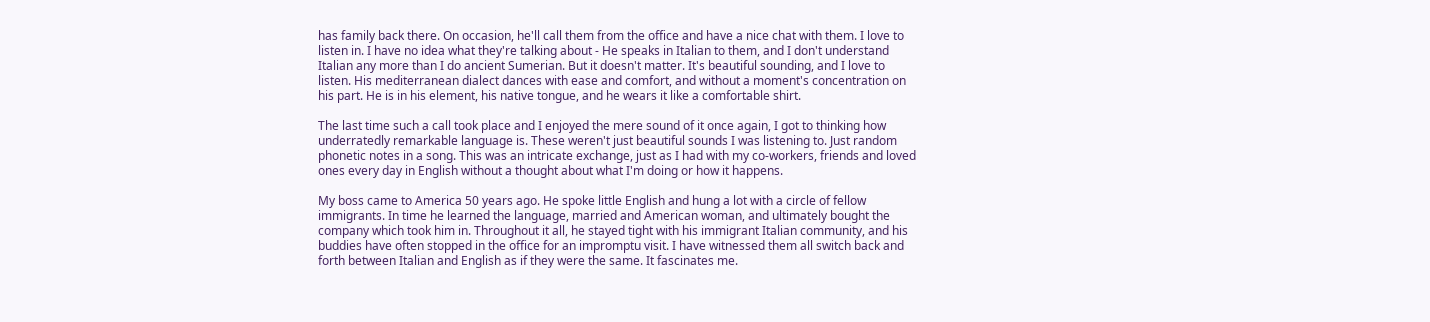has family back there. On occasion, he'll call them from the office and have a nice chat with them. I love to listen in. I have no idea what they're talking about - He speaks in Italian to them, and I don't understand Italian any more than I do ancient Sumerian. But it doesn't matter. It's beautiful sounding, and I love to listen. His mediterranean dialect dances with ease and comfort, and without a moment's concentration on his part. He is in his element, his native tongue, and he wears it like a comfortable shirt.

The last time such a call took place and I enjoyed the mere sound of it once again, I got to thinking how underratedly remarkable language is. These weren't just beautiful sounds I was listening to. Just random phonetic notes in a song. This was an intricate exchange, just as I had with my co-workers, friends and loved ones every day in English without a thought about what I'm doing or how it happens.

My boss came to America 50 years ago. He spoke little English and hung a lot with a circle of fellow immigrants. In time he learned the language, married and American woman, and ultimately bought the company which took him in. Throughout it all, he stayed tight with his immigrant Italian community, and his buddies have often stopped in the office for an impromptu visit. I have witnessed them all switch back and forth between Italian and English as if they were the same. It fascinates me.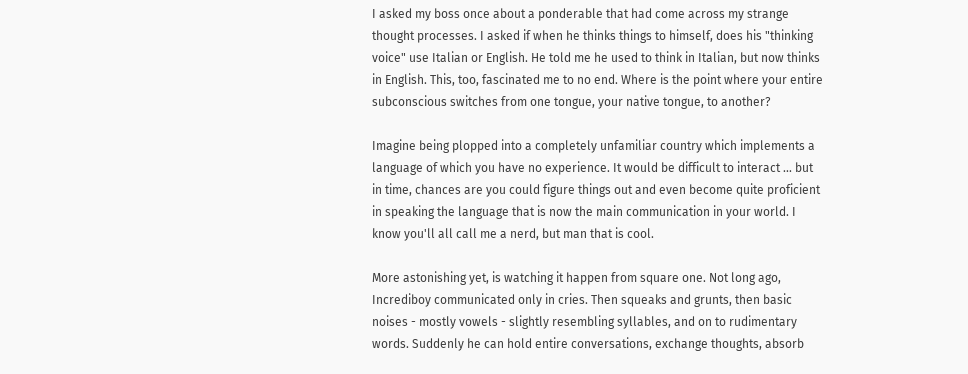I asked my boss once about a ponderable that had come across my strange thought processes. I asked if when he thinks things to himself, does his "thinking voice" use Italian or English. He told me he used to think in Italian, but now thinks in English. This, too, fascinated me to no end. Where is the point where your entire subconscious switches from one tongue, your native tongue, to another?

Imagine being plopped into a completely unfamiliar country which implements a language of which you have no experience. It would be difficult to interact ... but in time, chances are you could figure things out and even become quite proficient in speaking the language that is now the main communication in your world. I know you'll all call me a nerd, but man that is cool.

More astonishing yet, is watching it happen from square one. Not long ago, Incrediboy communicated only in cries. Then squeaks and grunts, then basic noises - mostly vowels - slightly resembling syllables, and on to rudimentary words. Suddenly he can hold entire conversations, exchange thoughts, absorb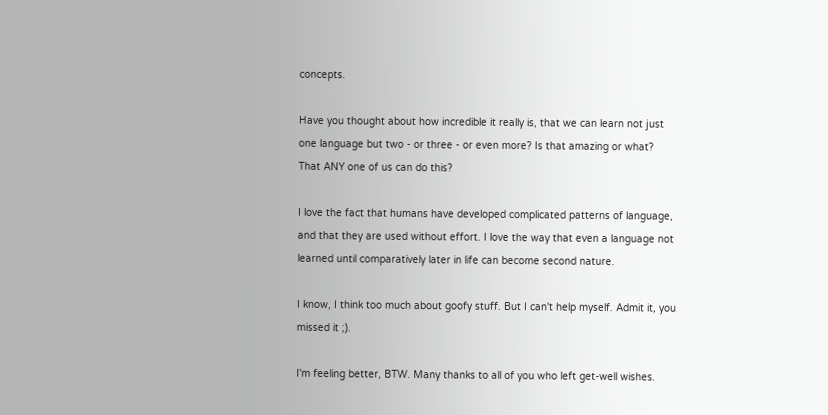concepts.

Have you thought about how incredible it really is, that we can learn not just one language but two - or three - or even more? Is that amazing or what? That ANY one of us can do this?

I love the fact that humans have developed complicated patterns of language, and that they are used without effort. I love the way that even a language not learned until comparatively later in life can become second nature.

I know, I think too much about goofy stuff. But I can't help myself. Admit it, you missed it ;).

I'm feeling better, BTW. Many thanks to all of you who left get-well wishes.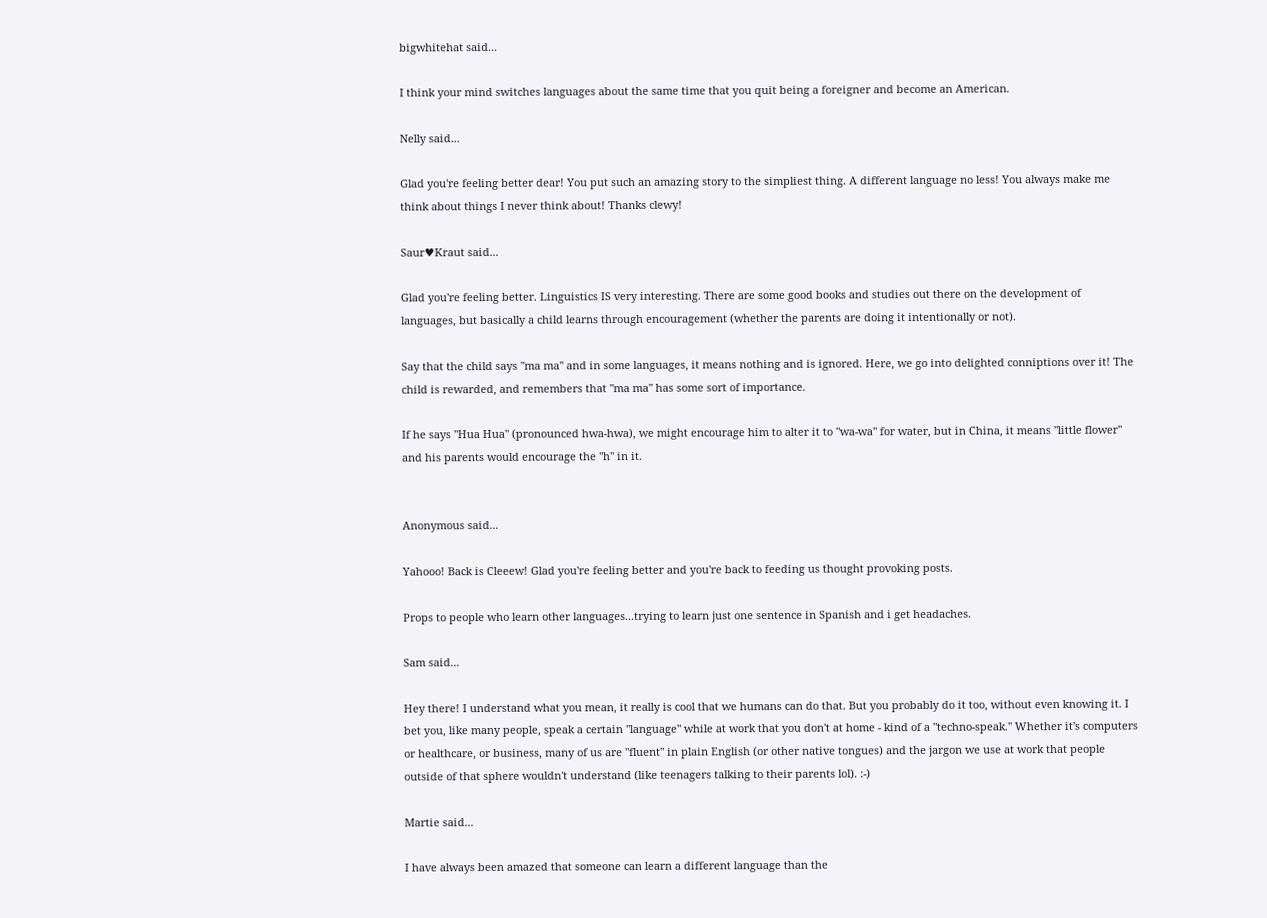bigwhitehat said...

I think your mind switches languages about the same time that you quit being a foreigner and become an American.

Nelly said...

Glad you're feeling better dear! You put such an amazing story to the simpliest thing. A different language no less! You always make me think about things I never think about! Thanks clewy!

Saur♥Kraut said...

Glad you're feeling better. Linguistics IS very interesting. There are some good books and studies out there on the development of languages, but basically a child learns through encouragement (whether the parents are doing it intentionally or not).

Say that the child says "ma ma" and in some languages, it means nothing and is ignored. Here, we go into delighted conniptions over it! The child is rewarded, and remembers that "ma ma" has some sort of importance.

If he says "Hua Hua" (pronounced hwa-hwa), we might encourage him to alter it to "wa-wa" for water, but in China, it means "little flower" and his parents would encourage the "h" in it.


Anonymous said...

Yahooo! Back is Cleeew! Glad you're feeling better and you're back to feeding us thought provoking posts.

Props to people who learn other languages...trying to learn just one sentence in Spanish and i get headaches.

Sam said...

Hey there! I understand what you mean, it really is cool that we humans can do that. But you probably do it too, without even knowing it. I bet you, like many people, speak a certain "language" while at work that you don't at home - kind of a "techno-speak." Whether it's computers or healthcare, or business, many of us are "fluent" in plain English (or other native tongues) and the jargon we use at work that people outside of that sphere wouldn't understand (like teenagers talking to their parents lol). :-)

Martie said...

I have always been amazed that someone can learn a different language than the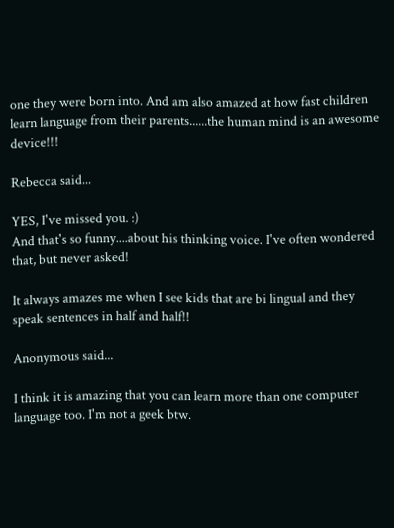one they were born into. And am also amazed at how fast children learn language from their parents......the human mind is an awesome device!!!

Rebecca said...

YES, I've missed you. :)
And that's so funny....about his thinking voice. I've often wondered that, but never asked!

It always amazes me when I see kids that are bi lingual and they speak sentences in half and half!!

Anonymous said...

I think it is amazing that you can learn more than one computer language too. I'm not a geek btw.